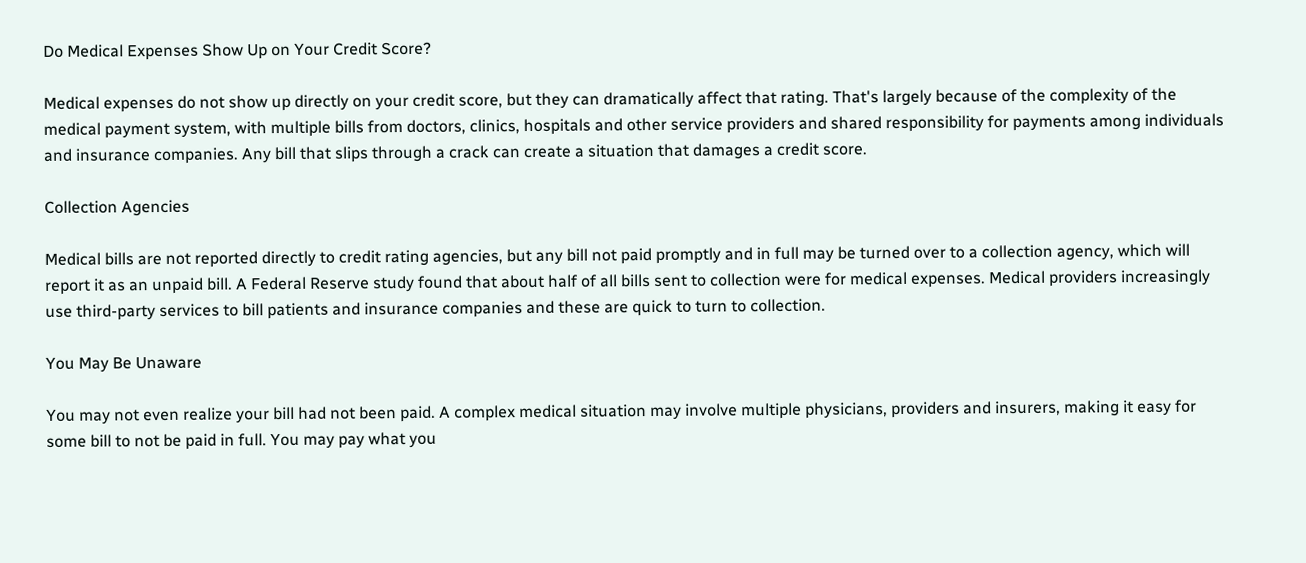Do Medical Expenses Show Up on Your Credit Score?

Medical expenses do not show up directly on your credit score, but they can dramatically affect that rating. That's largely because of the complexity of the medical payment system, with multiple bills from doctors, clinics, hospitals and other service providers and shared responsibility for payments among individuals and insurance companies. Any bill that slips through a crack can create a situation that damages a credit score.

Collection Agencies

Medical bills are not reported directly to credit rating agencies, but any bill not paid promptly and in full may be turned over to a collection agency, which will report it as an unpaid bill. A Federal Reserve study found that about half of all bills sent to collection were for medical expenses. Medical providers increasingly use third-party services to bill patients and insurance companies and these are quick to turn to collection.

You May Be Unaware

You may not even realize your bill had not been paid. A complex medical situation may involve multiple physicians, providers and insurers, making it easy for some bill to not be paid in full. You may pay what you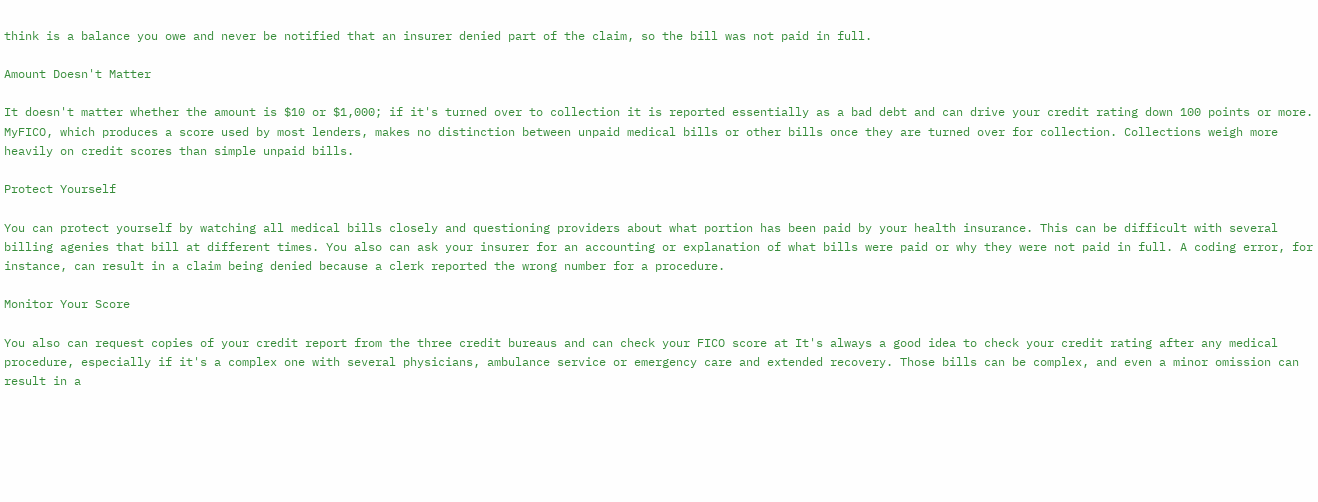think is a balance you owe and never be notified that an insurer denied part of the claim, so the bill was not paid in full.

Amount Doesn't Matter

It doesn't matter whether the amount is $10 or $1,000; if it's turned over to collection it is reported essentially as a bad debt and can drive your credit rating down 100 points or more. MyFICO, which produces a score used by most lenders, makes no distinction between unpaid medical bills or other bills once they are turned over for collection. Collections weigh more heavily on credit scores than simple unpaid bills.

Protect Yourself

You can protect yourself by watching all medical bills closely and questioning providers about what portion has been paid by your health insurance. This can be difficult with several billing agenies that bill at different times. You also can ask your insurer for an accounting or explanation of what bills were paid or why they were not paid in full. A coding error, for instance, can result in a claim being denied because a clerk reported the wrong number for a procedure.

Monitor Your Score

You also can request copies of your credit report from the three credit bureaus and can check your FICO score at It's always a good idea to check your credit rating after any medical procedure, especially if it's a complex one with several physicians, ambulance service or emergency care and extended recovery. Those bills can be complex, and even a minor omission can result in a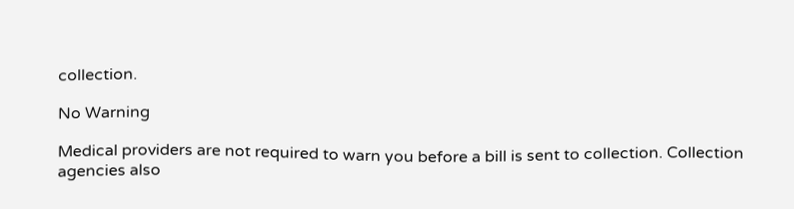collection.

No Warning

Medical providers are not required to warn you before a bill is sent to collection. Collection agencies also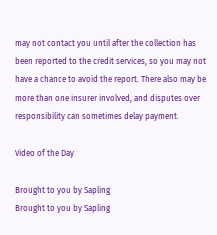may not contact you until after the collection has been reported to the credit services, so you may not have a chance to avoid the report. There also may be more than one insurer involved, and disputes over responsibility can sometimes delay payment.

Video of the Day

Brought to you by Sapling
Brought to you by Sapling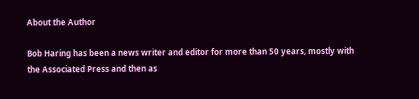About the Author

Bob Haring has been a news writer and editor for more than 50 years, mostly with the Associated Press and then as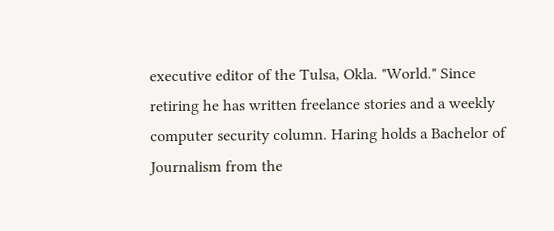executive editor of the Tulsa, Okla. "World." Since retiring he has written freelance stories and a weekly computer security column. Haring holds a Bachelor of Journalism from the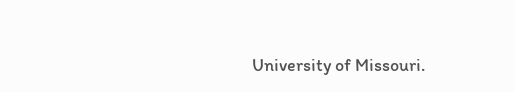University of Missouri.